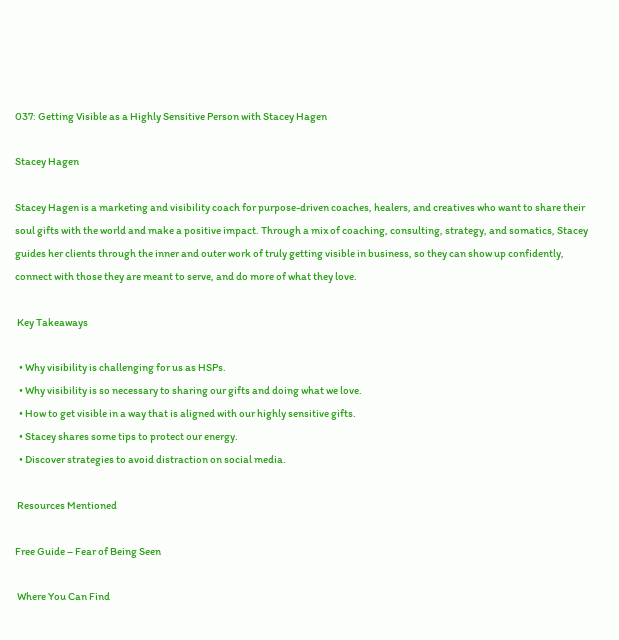037: Getting Visible as a Highly Sensitive Person with Stacey Hagen

Stacey Hagen

Stacey Hagen is a marketing and visibility coach for purpose-driven coaches, healers, and creatives who want to share their soul gifts with the world and make a positive impact. Through a mix of coaching, consulting, strategy, and somatics, Stacey guides her clients through the inner and outer work of truly getting visible in business, so they can show up confidently, connect with those they are meant to serve, and do more of what they love.

 Key Takeaways

  • Why visibility is challenging for us as HSPs.
  • Why visibility is so necessary to sharing our gifts and doing what we love.
  • How to get visible in a way that is aligned with our highly sensitive gifts.
  • Stacey shares some tips to protect our energy.
  • Discover strategies to avoid distraction on social media.

 Resources Mentioned

Free Guide – Fear of Being Seen

 Where You Can Find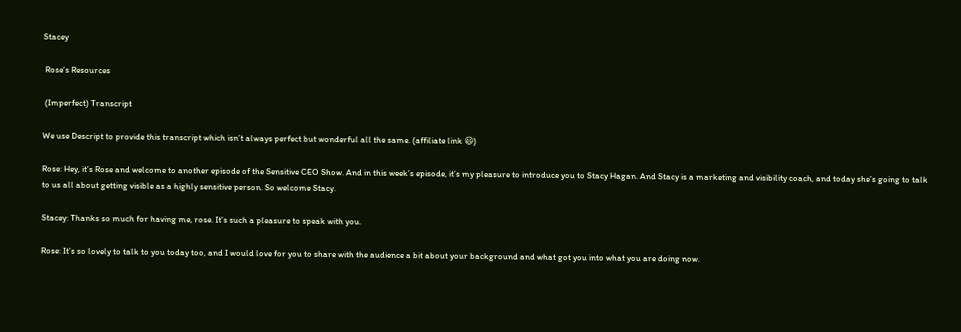Stacey

 Rose’s Resources

 (Imperfect) Transcript

We use Descript to provide this transcript which isn’t always perfect but wonderful all the same. (affiliate link 😃)

Rose: Hey, it’s Rose and welcome to another episode of the Sensitive CEO Show. And in this week’s episode, it’s my pleasure to introduce you to Stacy Hagan. And Stacy is a marketing and visibility coach, and today she’s going to talk to us all about getting visible as a highly sensitive person. So welcome Stacy.

Stacey: Thanks so much for having me, rose. It’s such a pleasure to speak with you.

Rose: It’s so lovely to talk to you today too, and I would love for you to share with the audience a bit about your background and what got you into what you are doing now.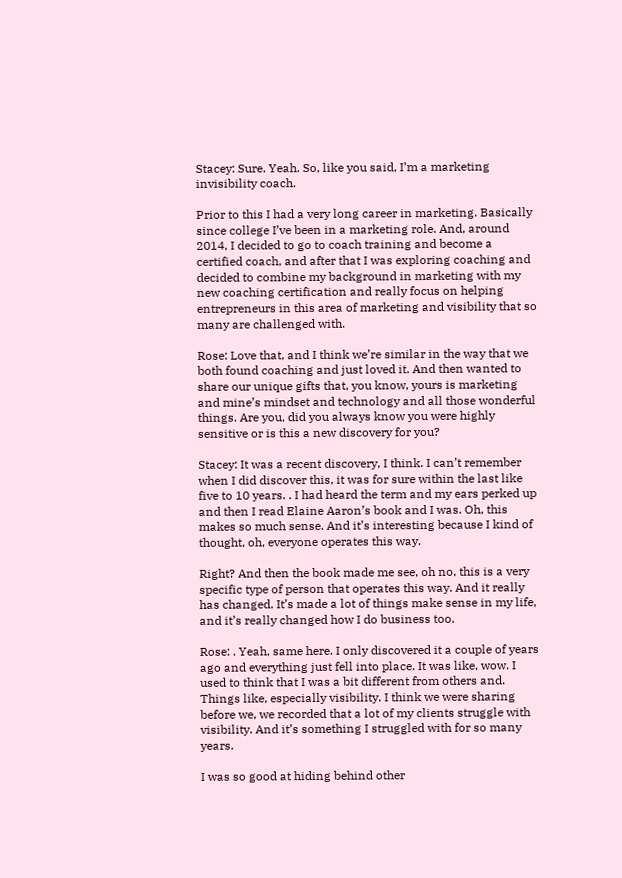Stacey: Sure. Yeah. So, like you said, I’m a marketing invisibility coach.

Prior to this I had a very long career in marketing. Basically since college I’ve been in a marketing role. And, around 2014, I decided to go to coach training and become a certified coach, and after that I was exploring coaching and decided to combine my background in marketing with my new coaching certification and really focus on helping entrepreneurs in this area of marketing and visibility that so many are challenged with.

Rose: Love that, and I think we’re similar in the way that we both found coaching and just loved it. And then wanted to share our unique gifts that, you know, yours is marketing and mine’s mindset and technology and all those wonderful things. Are you, did you always know you were highly sensitive or is this a new discovery for you?

Stacey: It was a recent discovery, I think. I can’t remember when I did discover this, it was for sure within the last like five to 10 years. . I had heard the term and my ears perked up and then I read Elaine Aaron’s book and I was. Oh, this makes so much sense. And it’s interesting because I kind of thought, oh, everyone operates this way.

Right? And then the book made me see, oh no, this is a very specific type of person that operates this way. And it really has changed. It’s made a lot of things make sense in my life, and it’s really changed how I do business too.

Rose: . Yeah, same here. I only discovered it a couple of years ago and everything just fell into place. It was like, wow. I used to think that I was a bit different from others and. Things like, especially visibility. I think we were sharing before we, we recorded that a lot of my clients struggle with visibility. And it’s something I struggled with for so many years.

I was so good at hiding behind other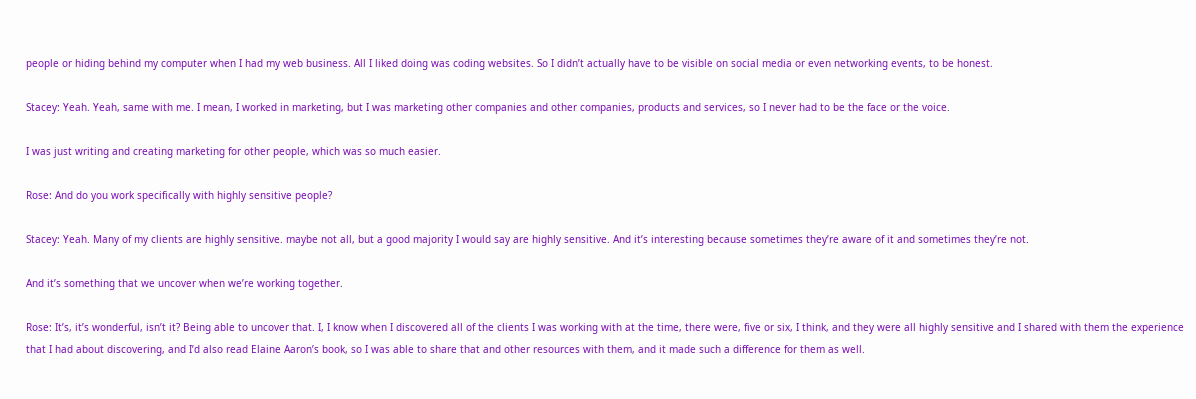people or hiding behind my computer when I had my web business. All I liked doing was coding websites. So I didn’t actually have to be visible on social media or even networking events, to be honest.

Stacey: Yeah. Yeah, same with me. I mean, I worked in marketing, but I was marketing other companies and other companies, products and services, so I never had to be the face or the voice.

I was just writing and creating marketing for other people, which was so much easier.

Rose: And do you work specifically with highly sensitive people?

Stacey: Yeah. Many of my clients are highly sensitive. maybe not all, but a good majority I would say are highly sensitive. And it’s interesting because sometimes they’re aware of it and sometimes they’re not.

And it’s something that we uncover when we’re working together.

Rose: It’s, it’s wonderful, isn’t it? Being able to uncover that. I, I know when I discovered all of the clients I was working with at the time, there were, five or six, I think, and they were all highly sensitive and I shared with them the experience that I had about discovering, and I’d also read Elaine Aaron’s book, so I was able to share that and other resources with them, and it made such a difference for them as well.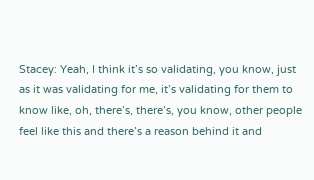Stacey: Yeah, I think it’s so validating, you know, just as it was validating for me, it’s validating for them to know like, oh, there’s, there’s, you know, other people feel like this and there’s a reason behind it and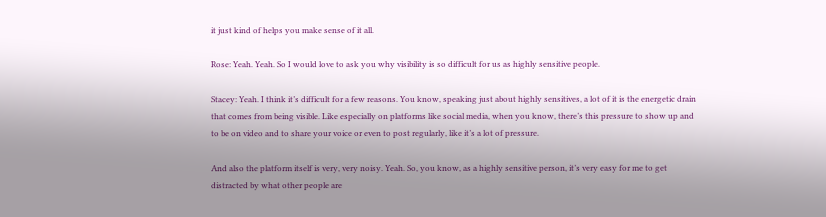it just kind of helps you make sense of it all.

Rose: Yeah. Yeah. So I would love to ask you why visibility is so difficult for us as highly sensitive people.

Stacey: Yeah. I think it’s difficult for a few reasons. You know, speaking just about highly sensitives, a lot of it is the energetic drain that comes from being visible. Like especially on platforms like social media, when you know, there’s this pressure to show up and to be on video and to share your voice or even to post regularly, like it’s a lot of pressure.

And also the platform itself is very, very noisy. Yeah. So, you know, as a highly sensitive person, it’s very easy for me to get distracted by what other people are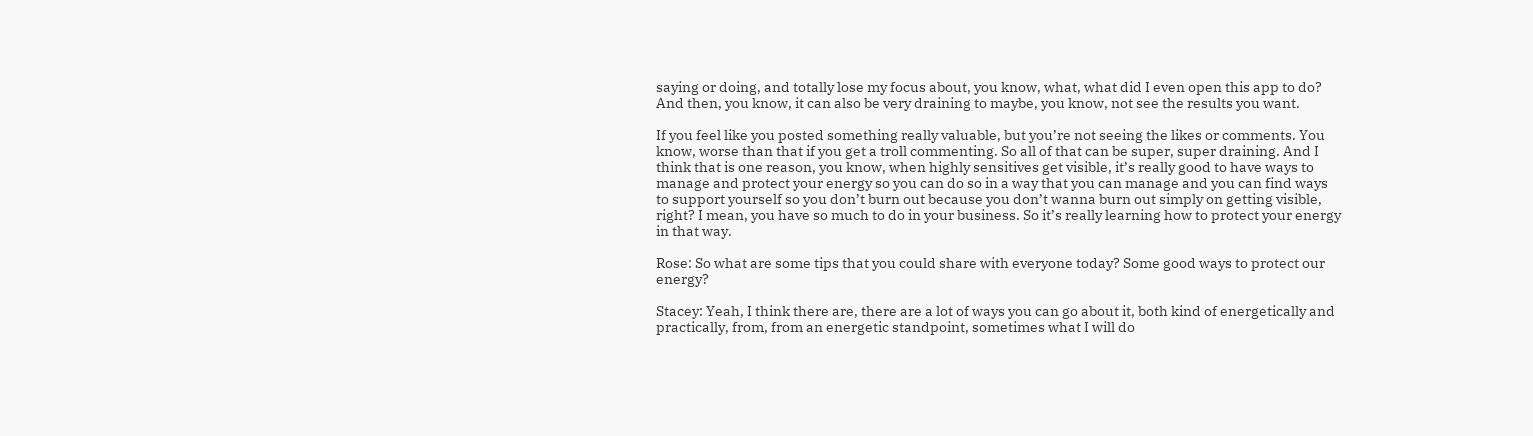saying or doing, and totally lose my focus about, you know, what, what did I even open this app to do? And then, you know, it can also be very draining to maybe, you know, not see the results you want.

If you feel like you posted something really valuable, but you’re not seeing the likes or comments. You know, worse than that if you get a troll commenting. So all of that can be super, super draining. And I think that is one reason, you know, when highly sensitives get visible, it’s really good to have ways to manage and protect your energy so you can do so in a way that you can manage and you can find ways to support yourself so you don’t burn out because you don’t wanna burn out simply on getting visible, right? I mean, you have so much to do in your business. So it’s really learning how to protect your energy in that way.

Rose: So what are some tips that you could share with everyone today? Some good ways to protect our energy?

Stacey: Yeah, I think there are, there are a lot of ways you can go about it, both kind of energetically and practically, from, from an energetic standpoint, sometimes what I will do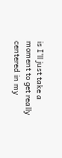is I’ll just take a moment to get really centered in my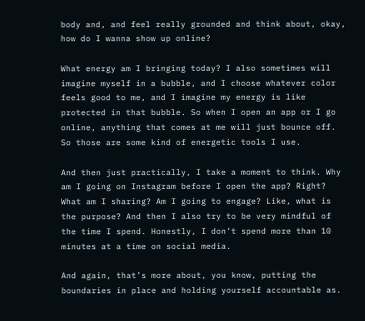body and, and feel really grounded and think about, okay, how do I wanna show up online?

What energy am I bringing today? I also sometimes will imagine myself in a bubble, and I choose whatever color feels good to me, and I imagine my energy is like protected in that bubble. So when I open an app or I go online, anything that comes at me will just bounce off. So those are some kind of energetic tools I use.

And then just practically, I take a moment to think. Why am I going on Instagram before I open the app? Right? What am I sharing? Am I going to engage? Like, what is the purpose? And then I also try to be very mindful of the time I spend. Honestly, I don’t spend more than 10 minutes at a time on social media.

And again, that’s more about, you know, putting the boundaries in place and holding yourself accountable as.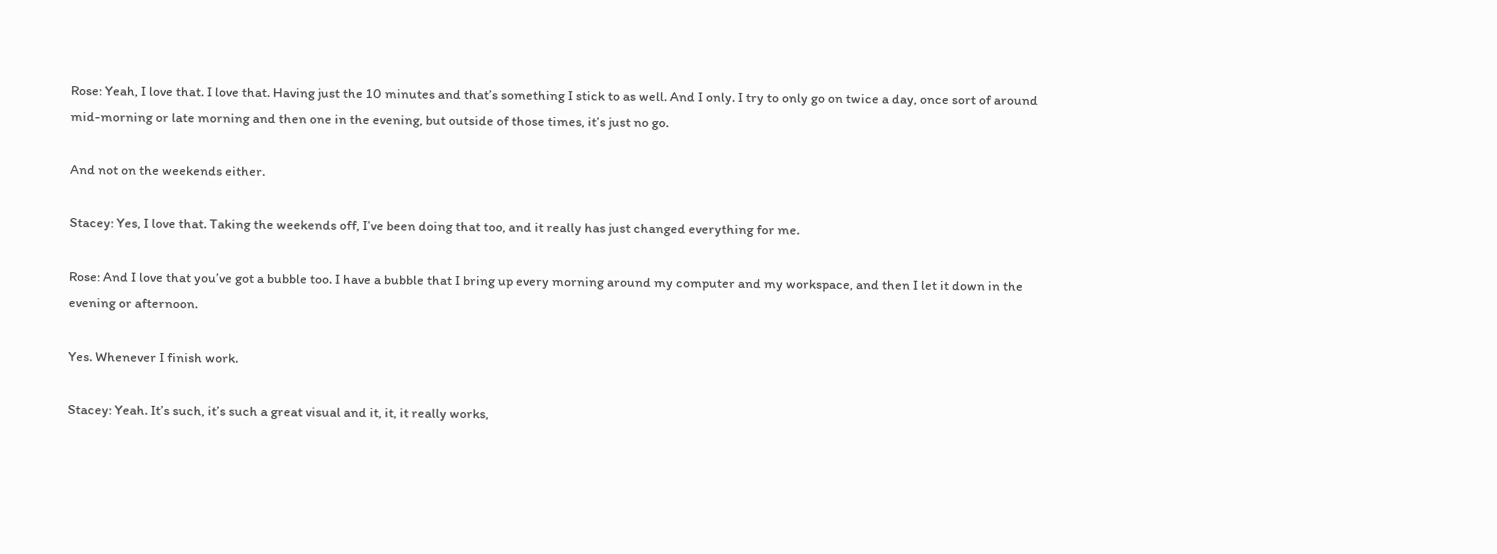Rose: Yeah, I love that. I love that. Having just the 10 minutes and that’s something I stick to as well. And I only. I try to only go on twice a day, once sort of around mid-morning or late morning and then one in the evening, but outside of those times, it’s just no go.

And not on the weekends either.

Stacey: Yes, I love that. Taking the weekends off, I’ve been doing that too, and it really has just changed everything for me.

Rose: And I love that you’ve got a bubble too. I have a bubble that I bring up every morning around my computer and my workspace, and then I let it down in the evening or afternoon.

Yes. Whenever I finish work.

Stacey: Yeah. It’s such, it’s such a great visual and it, it, it really works,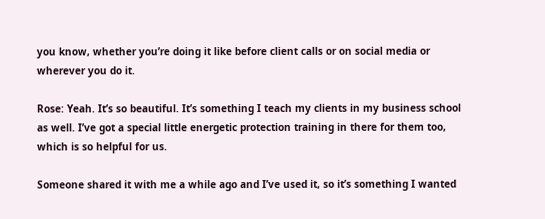you know, whether you’re doing it like before client calls or on social media or wherever you do it.

Rose: Yeah. It’s so beautiful. It’s something I teach my clients in my business school as well. I’ve got a special little energetic protection training in there for them too, which is so helpful for us.

Someone shared it with me a while ago and I’ve used it, so it’s something I wanted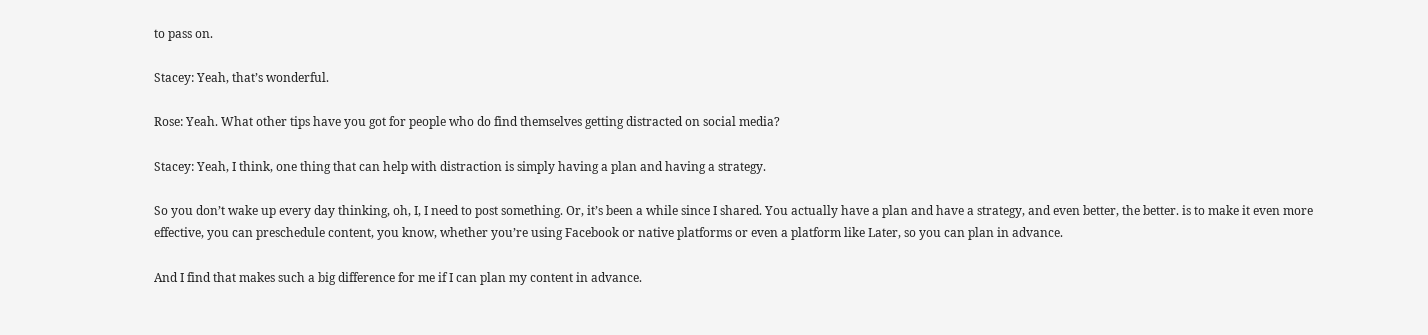to pass on.

Stacey: Yeah, that’s wonderful.

Rose: Yeah. What other tips have you got for people who do find themselves getting distracted on social media?

Stacey: Yeah, I think, one thing that can help with distraction is simply having a plan and having a strategy.

So you don’t wake up every day thinking, oh, I, I need to post something. Or, it’s been a while since I shared. You actually have a plan and have a strategy, and even better, the better. is to make it even more effective, you can preschedule content, you know, whether you’re using Facebook or native platforms or even a platform like Later, so you can plan in advance.

And I find that makes such a big difference for me if I can plan my content in advance.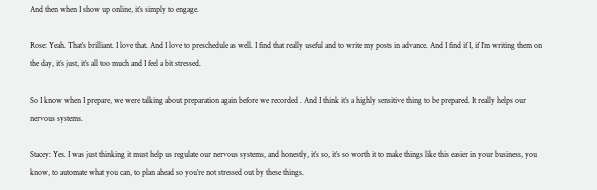And then when I show up online, it’s simply to engage.

Rose: Yeah. That’s brilliant. I love that. And I love to preschedule as well. I find that really useful and to write my posts in advance. And I find if I, if I’m writing them on the day, it’s just, it’s all too much and I feel a bit stressed.

So I know when I prepare, we were talking about preparation again before we recorded . And I think it’s a highly sensitive thing to be prepared. It really helps our nervous systems.

Stacey: Yes. I was just thinking it must help us regulate our nervous systems, and honestly, it’s so, it’s so worth it to make things like this easier in your business, you know, to automate what you can, to plan ahead so you’re not stressed out by these things.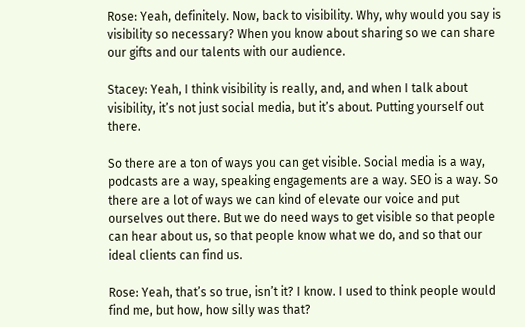Rose: Yeah, definitely. Now, back to visibility. Why, why would you say is visibility so necessary? When you know about sharing so we can share our gifts and our talents with our audience.

Stacey: Yeah, I think visibility is really, and, and when I talk about visibility, it’s not just social media, but it’s about. Putting yourself out there.

So there are a ton of ways you can get visible. Social media is a way, podcasts are a way, speaking engagements are a way. SEO is a way. So there are a lot of ways we can kind of elevate our voice and put ourselves out there. But we do need ways to get visible so that people can hear about us, so that people know what we do, and so that our ideal clients can find us.

Rose: Yeah, that’s so true, isn’t it? I know. I used to think people would find me, but how, how silly was that?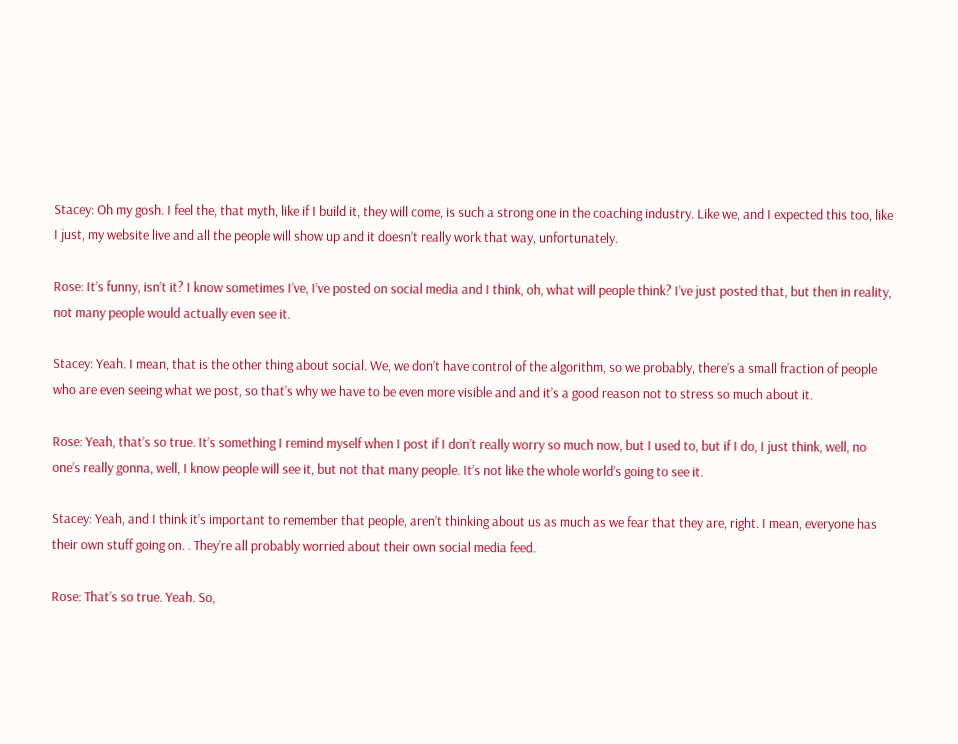Stacey: Oh my gosh. I feel the, that myth, like if I build it, they will come, is such a strong one in the coaching industry. Like we, and I expected this too, like I just, my website live and all the people will show up and it doesn’t really work that way, unfortunately.

Rose: It’s funny, isn’t it? I know sometimes I’ve, I’ve posted on social media and I think, oh, what will people think? I’ve just posted that, but then in reality, not many people would actually even see it.

Stacey: Yeah. I mean, that is the other thing about social. We, we don’t have control of the algorithm, so we probably, there’s a small fraction of people who are even seeing what we post, so that’s why we have to be even more visible and and it’s a good reason not to stress so much about it.

Rose: Yeah, that’s so true. It’s something I remind myself when I post if I don’t really worry so much now, but I used to, but if I do, I just think, well, no one’s really gonna, well, I know people will see it, but not that many people. It’s not like the whole world’s going to see it.

Stacey: Yeah, and I think it’s important to remember that people, aren’t thinking about us as much as we fear that they are, right. I mean, everyone has their own stuff going on. . They’re all probably worried about their own social media feed.

Rose: That’s so true. Yeah. So,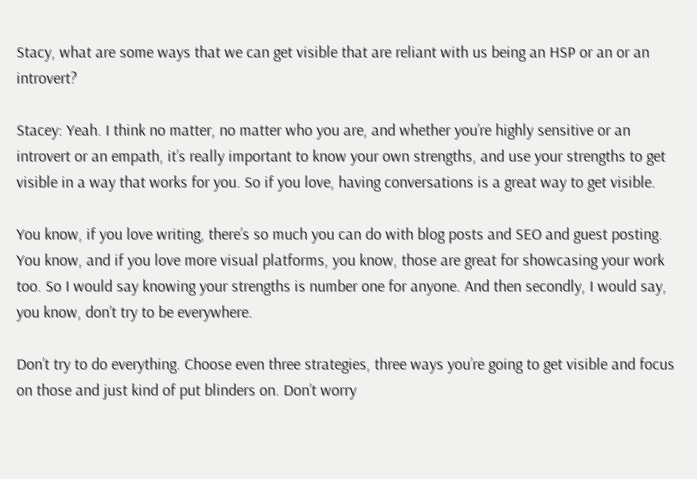Stacy, what are some ways that we can get visible that are reliant with us being an HSP or an or an introvert?

Stacey: Yeah. I think no matter, no matter who you are, and whether you’re highly sensitive or an introvert or an empath, it’s really important to know your own strengths, and use your strengths to get visible in a way that works for you. So if you love, having conversations is a great way to get visible.

You know, if you love writing, there’s so much you can do with blog posts and SEO and guest posting. You know, and if you love more visual platforms, you know, those are great for showcasing your work too. So I would say knowing your strengths is number one for anyone. And then secondly, I would say, you know, don’t try to be everywhere.

Don’t try to do everything. Choose even three strategies, three ways you’re going to get visible and focus on those and just kind of put blinders on. Don’t worry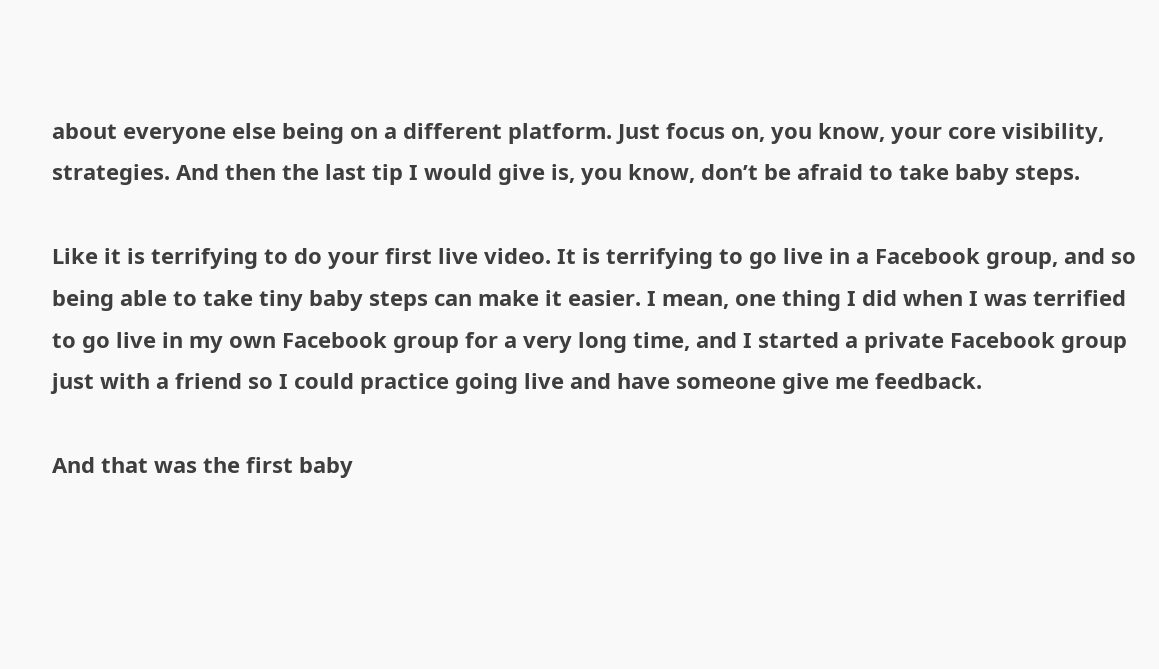about everyone else being on a different platform. Just focus on, you know, your core visibility, strategies. And then the last tip I would give is, you know, don’t be afraid to take baby steps.

Like it is terrifying to do your first live video. It is terrifying to go live in a Facebook group, and so being able to take tiny baby steps can make it easier. I mean, one thing I did when I was terrified to go live in my own Facebook group for a very long time, and I started a private Facebook group just with a friend so I could practice going live and have someone give me feedback.

And that was the first baby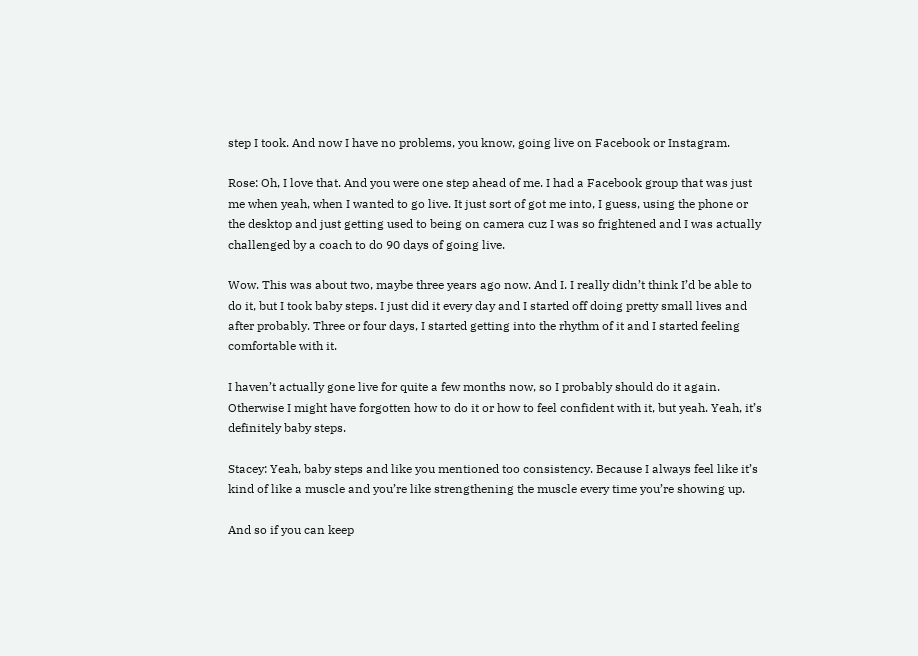step I took. And now I have no problems, you know, going live on Facebook or Instagram.

Rose: Oh, I love that. And you were one step ahead of me. I had a Facebook group that was just me when yeah, when I wanted to go live. It just sort of got me into, I guess, using the phone or the desktop and just getting used to being on camera cuz I was so frightened and I was actually challenged by a coach to do 90 days of going live.

Wow. This was about two, maybe three years ago now. And I. I really didn’t think I’d be able to do it, but I took baby steps. I just did it every day and I started off doing pretty small lives and after probably. Three or four days, I started getting into the rhythm of it and I started feeling comfortable with it.

I haven’t actually gone live for quite a few months now, so I probably should do it again. Otherwise I might have forgotten how to do it or how to feel confident with it, but yeah. Yeah, it’s definitely baby steps.

Stacey: Yeah, baby steps and like you mentioned too consistency. Because I always feel like it’s kind of like a muscle and you’re like strengthening the muscle every time you’re showing up.

And so if you can keep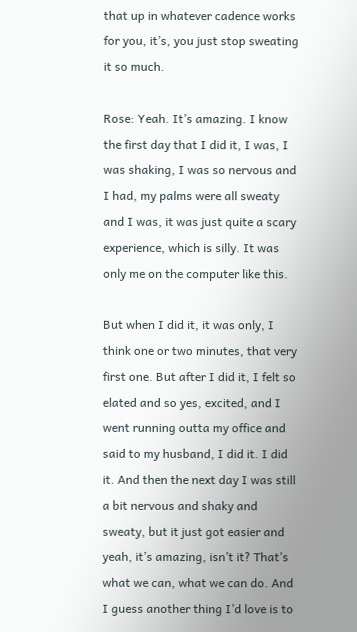that up in whatever cadence works for you, it’s, you just stop sweating it so much.

Rose: Yeah. It’s amazing. I know the first day that I did it, I was, I was shaking, I was so nervous and I had, my palms were all sweaty and I was, it was just quite a scary experience, which is silly. It was only me on the computer like this.

But when I did it, it was only, I think one or two minutes, that very first one. But after I did it, I felt so elated and so yes, excited, and I went running outta my office and said to my husband, I did it. I did it. And then the next day I was still a bit nervous and shaky and sweaty, but it just got easier and yeah, it’s amazing, isn’t it? That’s what we can, what we can do. And I guess another thing I’d love is to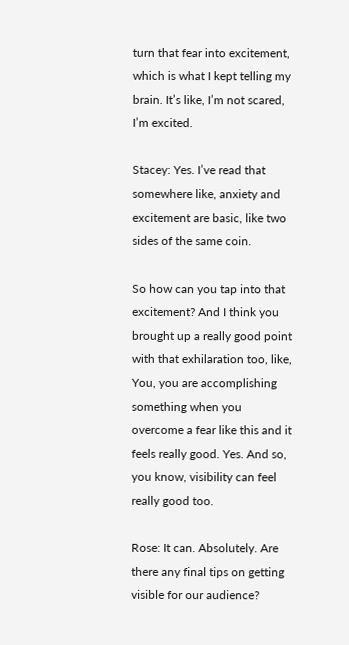turn that fear into excitement, which is what I kept telling my brain. It’s like, I’m not scared, I’m excited.

Stacey: Yes. I’ve read that somewhere like, anxiety and excitement are basic, like two sides of the same coin.

So how can you tap into that excitement? And I think you brought up a really good point with that exhilaration too, like, You, you are accomplishing something when you overcome a fear like this and it feels really good. Yes. And so, you know, visibility can feel really good too.

Rose: It can. Absolutely. Are there any final tips on getting visible for our audience?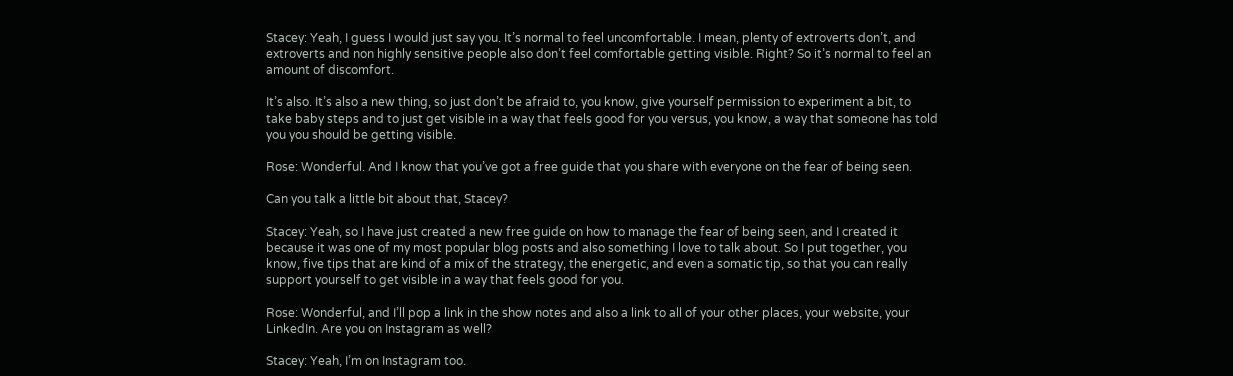Stacey: Yeah, I guess I would just say you. It’s normal to feel uncomfortable. I mean, plenty of extroverts don’t, and extroverts and non highly sensitive people also don’t feel comfortable getting visible. Right? So it’s normal to feel an amount of discomfort.

It’s also. It’s also a new thing, so just don’t be afraid to, you know, give yourself permission to experiment a bit, to take baby steps and to just get visible in a way that feels good for you versus, you know, a way that someone has told you you should be getting visible.

Rose: Wonderful. And I know that you’ve got a free guide that you share with everyone on the fear of being seen.

Can you talk a little bit about that, Stacey?

Stacey: Yeah, so I have just created a new free guide on how to manage the fear of being seen, and I created it because it was one of my most popular blog posts and also something I love to talk about. So I put together, you know, five tips that are kind of a mix of the strategy, the energetic, and even a somatic tip, so that you can really support yourself to get visible in a way that feels good for you.

Rose: Wonderful, and I’ll pop a link in the show notes and also a link to all of your other places, your website, your LinkedIn. Are you on Instagram as well?

Stacey: Yeah, I’m on Instagram too.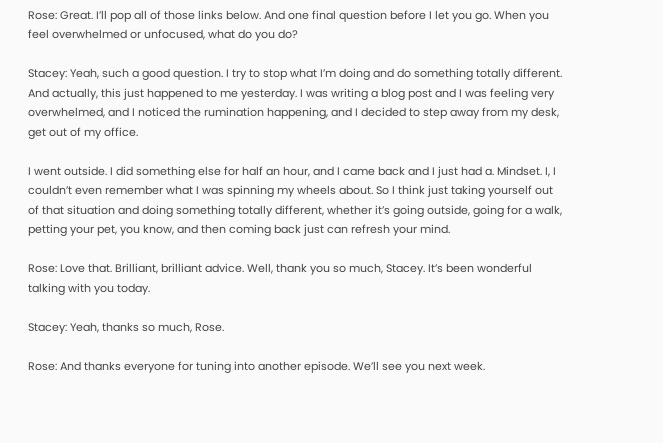Rose: Great. I’ll pop all of those links below. And one final question before I let you go. When you feel overwhelmed or unfocused, what do you do?

Stacey: Yeah, such a good question. I try to stop what I’m doing and do something totally different. And actually, this just happened to me yesterday. I was writing a blog post and I was feeling very overwhelmed, and I noticed the rumination happening, and I decided to step away from my desk, get out of my office.

I went outside. I did something else for half an hour, and I came back and I just had a. Mindset. I, I couldn’t even remember what I was spinning my wheels about. So I think just taking yourself out of that situation and doing something totally different, whether it’s going outside, going for a walk, petting your pet, you know, and then coming back just can refresh your mind.

Rose: Love that. Brilliant, brilliant advice. Well, thank you so much, Stacey. It’s been wonderful talking with you today.

Stacey: Yeah, thanks so much, Rose.

Rose: And thanks everyone for tuning into another episode. We’ll see you next week.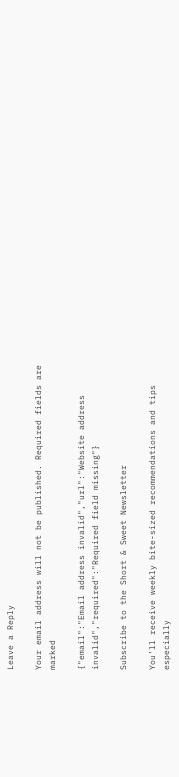Leave a Reply

Your email address will not be published. Required fields are marked

{"email":"Email address invalid","url":"Website address invalid","required":"Required field missing"}

Subscribe to the Short & Sweet Newsletter

You’ll receive weekly bite-sized recommendations and tips especially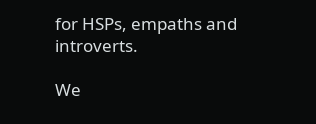for HSPs, empaths and introverts.

We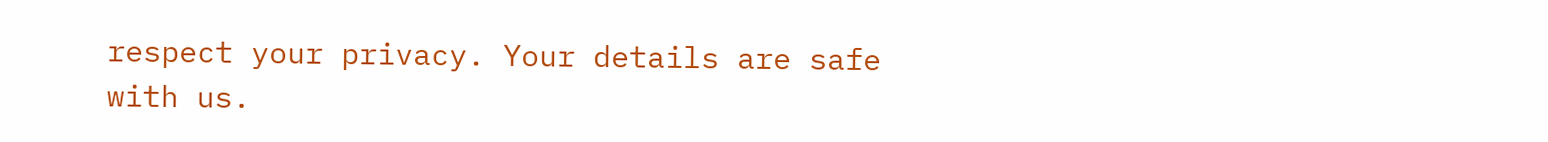respect your privacy. Your details are safe with us.